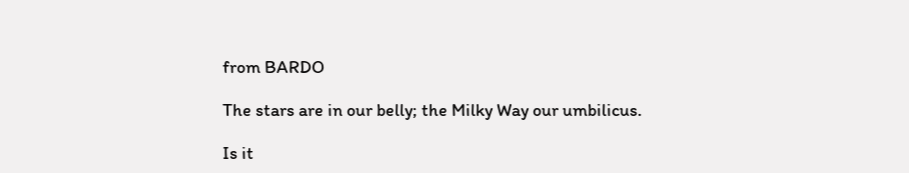from BARDO

The stars are in our belly; the Milky Way our umbilicus.

Is it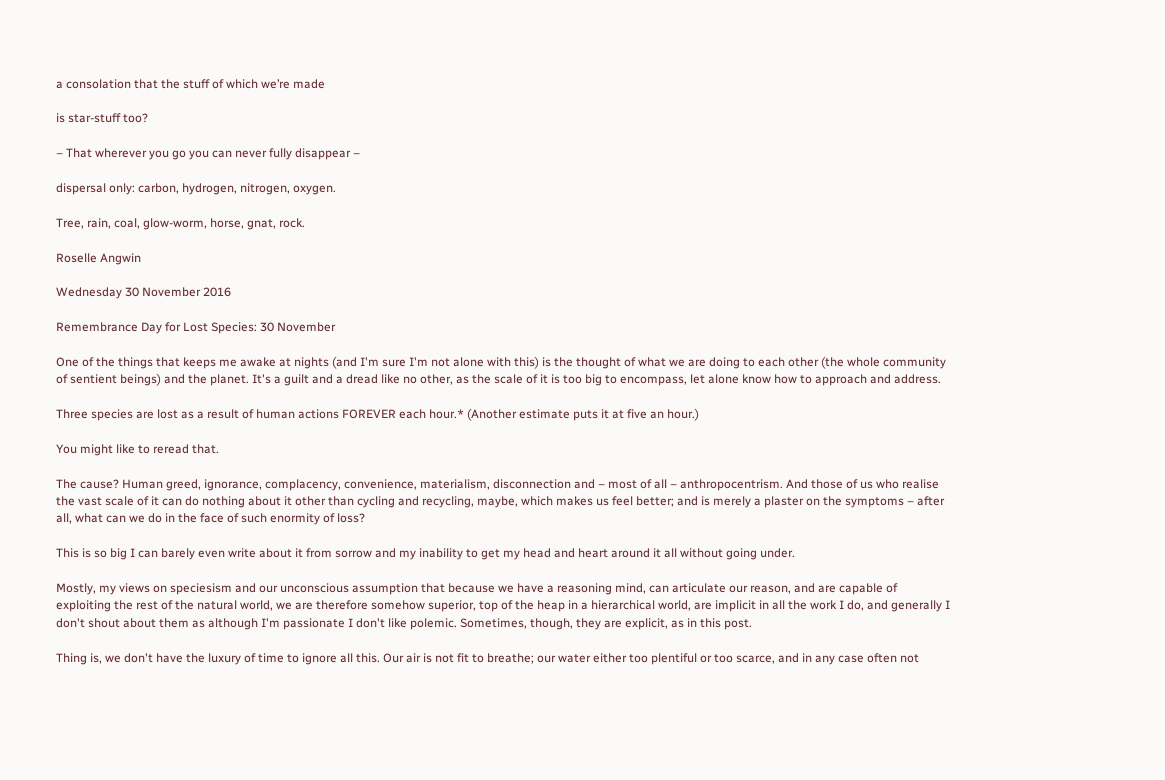a consolation that the stuff of which we’re made

is star-stuff too?

– That wherever you go you can never fully disappear –

dispersal only: carbon, hydrogen, nitrogen, oxygen.

Tree, rain, coal, glow-worm, horse, gnat, rock.

Roselle Angwin

Wednesday 30 November 2016

Remembrance Day for Lost Species: 30 November

One of the things that keeps me awake at nights (and I'm sure I'm not alone with this) is the thought of what we are doing to each other (the whole community of sentient beings) and the planet. It's a guilt and a dread like no other, as the scale of it is too big to encompass, let alone know how to approach and address.

Three species are lost as a result of human actions FOREVER each hour.* (Another estimate puts it at five an hour.)

You might like to reread that.

The cause? Human greed, ignorance, complacency, convenience, materialism, disconnection and – most of all – anthropocentrism. And those of us who realise the vast scale of it can do nothing about it other than cycling and recycling, maybe, which makes us feel better; and is merely a plaster on the symptoms – after all, what can we do in the face of such enormity of loss?

This is so big I can barely even write about it from sorrow and my inability to get my head and heart around it all without going under.

Mostly, my views on speciesism and our unconscious assumption that because we have a reasoning mind, can articulate our reason, and are capable of exploiting the rest of the natural world, we are therefore somehow superior, top of the heap in a hierarchical world, are implicit in all the work I do, and generally I don't shout about them as although I'm passionate I don't like polemic. Sometimes, though, they are explicit, as in this post.

Thing is, we don't have the luxury of time to ignore all this. Our air is not fit to breathe; our water either too plentiful or too scarce, and in any case often not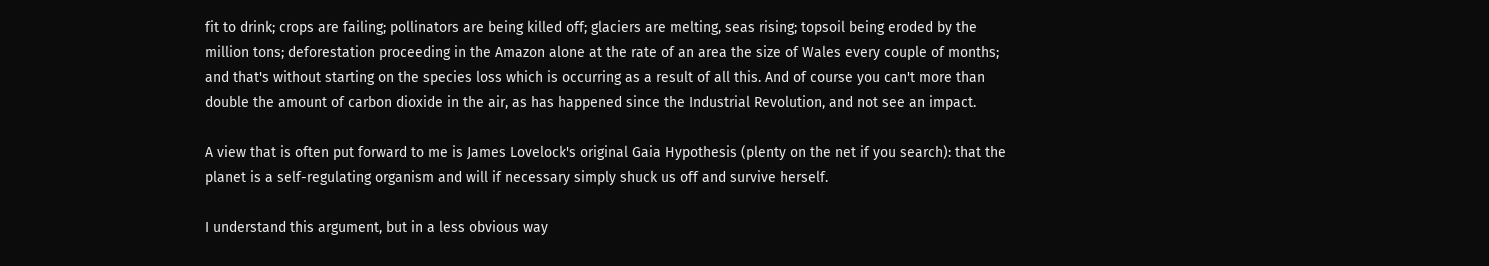fit to drink; crops are failing; pollinators are being killed off; glaciers are melting, seas rising; topsoil being eroded by the million tons; deforestation proceeding in the Amazon alone at the rate of an area the size of Wales every couple of months; and that's without starting on the species loss which is occurring as a result of all this. And of course you can't more than double the amount of carbon dioxide in the air, as has happened since the Industrial Revolution, and not see an impact.

A view that is often put forward to me is James Lovelock's original Gaia Hypothesis (plenty on the net if you search): that the planet is a self-regulating organism and will if necessary simply shuck us off and survive herself.

I understand this argument, but in a less obvious way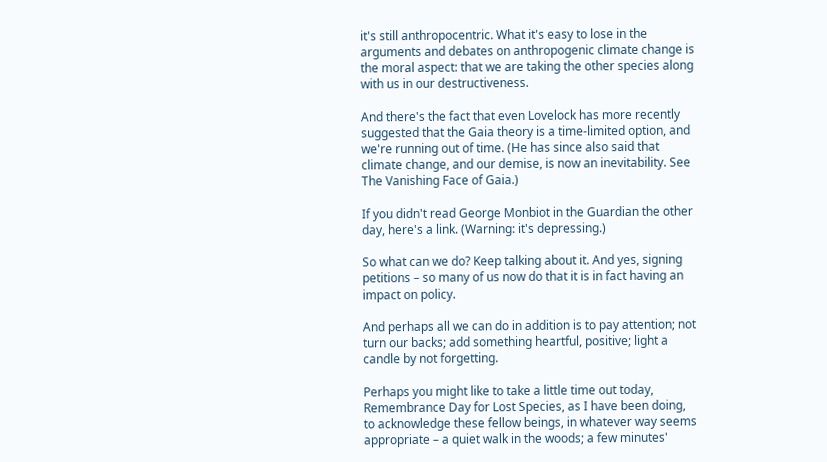it's still anthropocentric. What it's easy to lose in the arguments and debates on anthropogenic climate change is the moral aspect: that we are taking the other species along with us in our destructiveness.

And there's the fact that even Lovelock has more recently suggested that the Gaia theory is a time-limited option, and we're running out of time. (He has since also said that climate change, and our demise, is now an inevitability. See The Vanishing Face of Gaia.)

If you didn't read George Monbiot in the Guardian the other day, here's a link. (Warning: it's depressing.)

So what can we do? Keep talking about it. And yes, signing petitions – so many of us now do that it is in fact having an impact on policy.

And perhaps all we can do in addition is to pay attention; not turn our backs; add something heartful, positive; light a candle by not forgetting.

Perhaps you might like to take a little time out today, Remembrance Day for Lost Species, as I have been doing, to acknowledge these fellow beings, in whatever way seems appropriate – a quiet walk in the woods; a few minutes'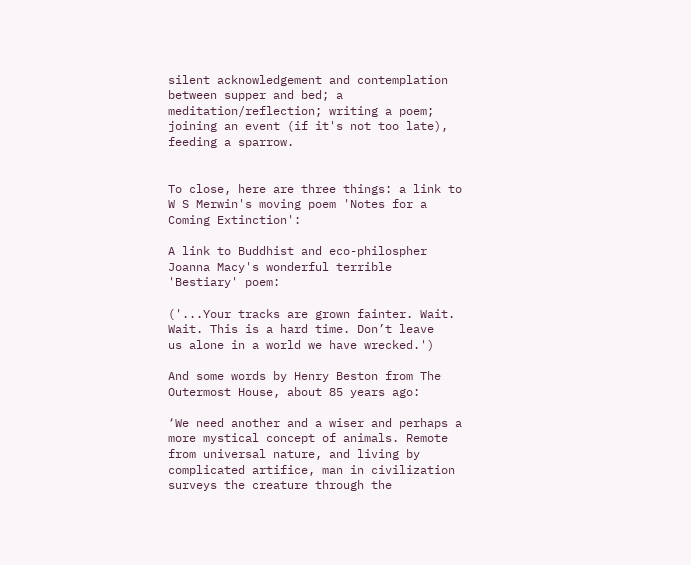silent acknowledgement and contemplation between supper and bed; a meditation/reflection; writing a poem; joining an event (if it's not too late), feeding a sparrow.


To close, here are three things: a link to W S Merwin's moving poem 'Notes for a Coming Extinction':

A link to Buddhist and eco-philospher Joanna Macy's wonderful terrible 'Bestiary' poem:

('...Your tracks are grown fainter. Wait. Wait. This is a hard time. Don’t leave
us alone in a world we have wrecked.')

And some words by Henry Beston from The Outermost House, about 85 years ago:

‘We need another and a wiser and perhaps a more mystical concept of animals. Remote from universal nature, and living by complicated artifice, man in civilization surveys the creature through the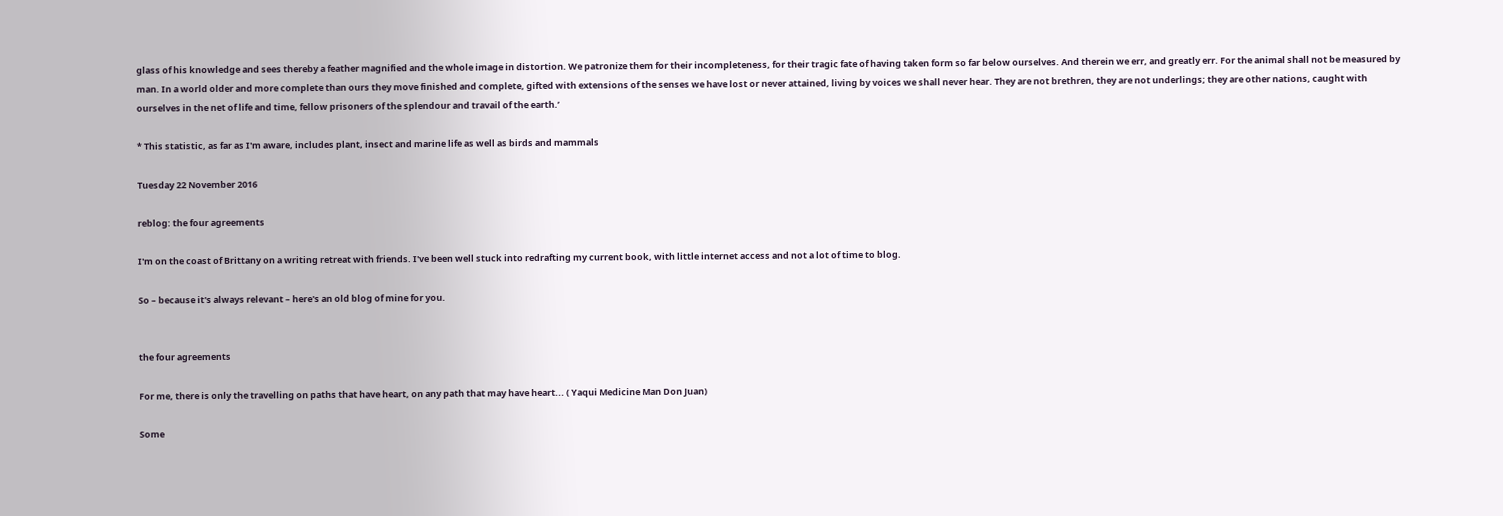glass of his knowledge and sees thereby a feather magnified and the whole image in distortion. We patronize them for their incompleteness, for their tragic fate of having taken form so far below ourselves. And therein we err, and greatly err. For the animal shall not be measured by man. In a world older and more complete than ours they move finished and complete, gifted with extensions of the senses we have lost or never attained, living by voices we shall never hear. They are not brethren, they are not underlings; they are other nations, caught with ourselves in the net of life and time, fellow prisoners of the splendour and travail of the earth.’

* This statistic, as far as I'm aware, includes plant, insect and marine life as well as birds and mammals

Tuesday 22 November 2016

reblog: the four agreements

I'm on the coast of Brittany on a writing retreat with friends. I've been well stuck into redrafting my current book, with little internet access and not a lot of time to blog.

So – because it's always relevant – here's an old blog of mine for you.


the four agreements

For me, there is only the travelling on paths that have heart, on any path that may have heart... ( Yaqui Medicine Man Don Juan)

Some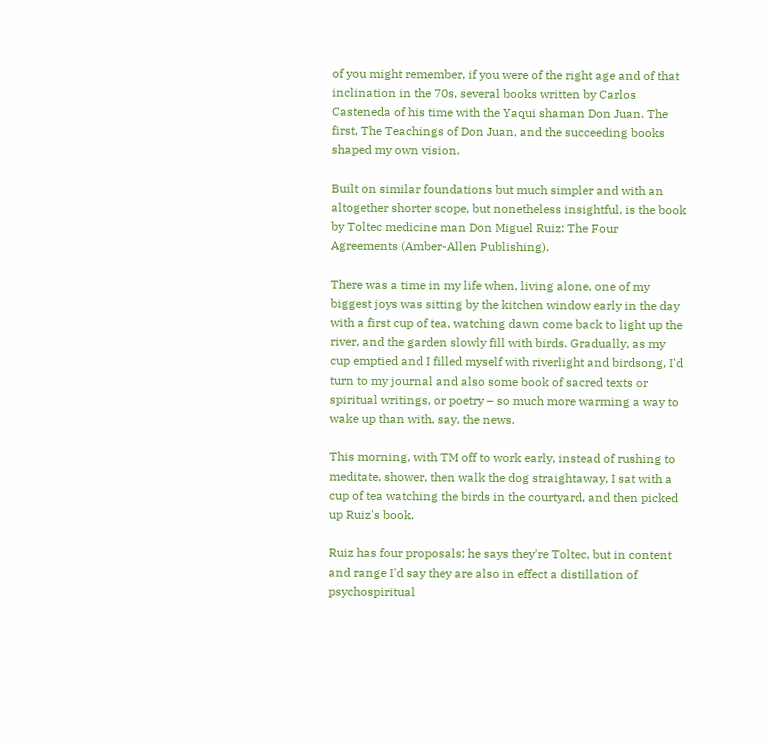of you might remember, if you were of the right age and of that inclination in the 70s, several books written by Carlos Casteneda of his time with the Yaqui shaman Don Juan. The first, The Teachings of Don Juan, and the succeeding books shaped my own vision.

Built on similar foundations but much simpler and with an altogether shorter scope, but nonetheless insightful, is the book by Toltec medicine man Don Miguel Ruiz: The Four Agreements (Amber-Allen Publishing).

There was a time in my life when, living alone, one of my biggest joys was sitting by the kitchen window early in the day with a first cup of tea, watching dawn come back to light up the river, and the garden slowly fill with birds. Gradually, as my cup emptied and I filled myself with riverlight and birdsong, I'd turn to my journal and also some book of sacred texts or spiritual writings, or poetry – so much more warming a way to wake up than with, say, the news.

This morning, with TM off to work early, instead of rushing to meditate, shower, then walk the dog straightaway, I sat with a cup of tea watching the birds in the courtyard, and then picked up Ruiz's book.

Ruiz has four proposals; he says they're Toltec, but in content and range I'd say they are also in effect a distillation of psychospiritual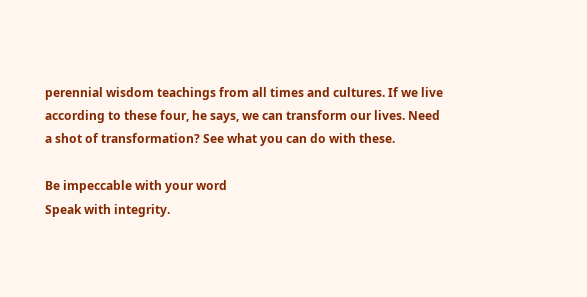perennial wisdom teachings from all times and cultures. If we live according to these four, he says, we can transform our lives. Need a shot of transformation? See what you can do with these.

Be impeccable with your word
Speak with integrity.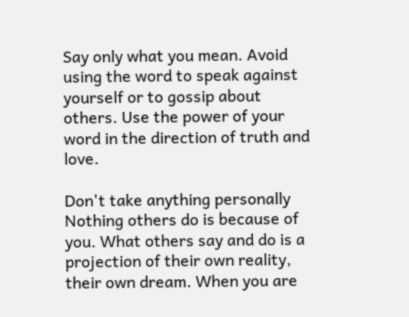Say only what you mean. Avoid using the word to speak against yourself or to gossip about others. Use the power of your word in the direction of truth and love.

Don't take anything personally
Nothing others do is because of you. What others say and do is a projection of their own reality, their own dream. When you are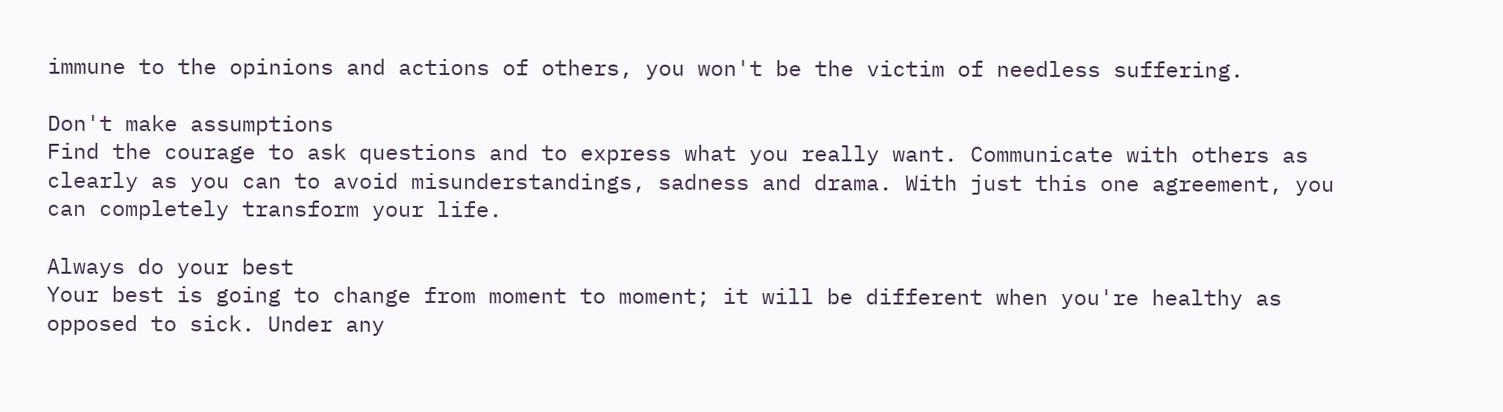immune to the opinions and actions of others, you won't be the victim of needless suffering.

Don't make assumptions
Find the courage to ask questions and to express what you really want. Communicate with others as clearly as you can to avoid misunderstandings, sadness and drama. With just this one agreement, you can completely transform your life.

Always do your best
Your best is going to change from moment to moment; it will be different when you're healthy as opposed to sick. Under any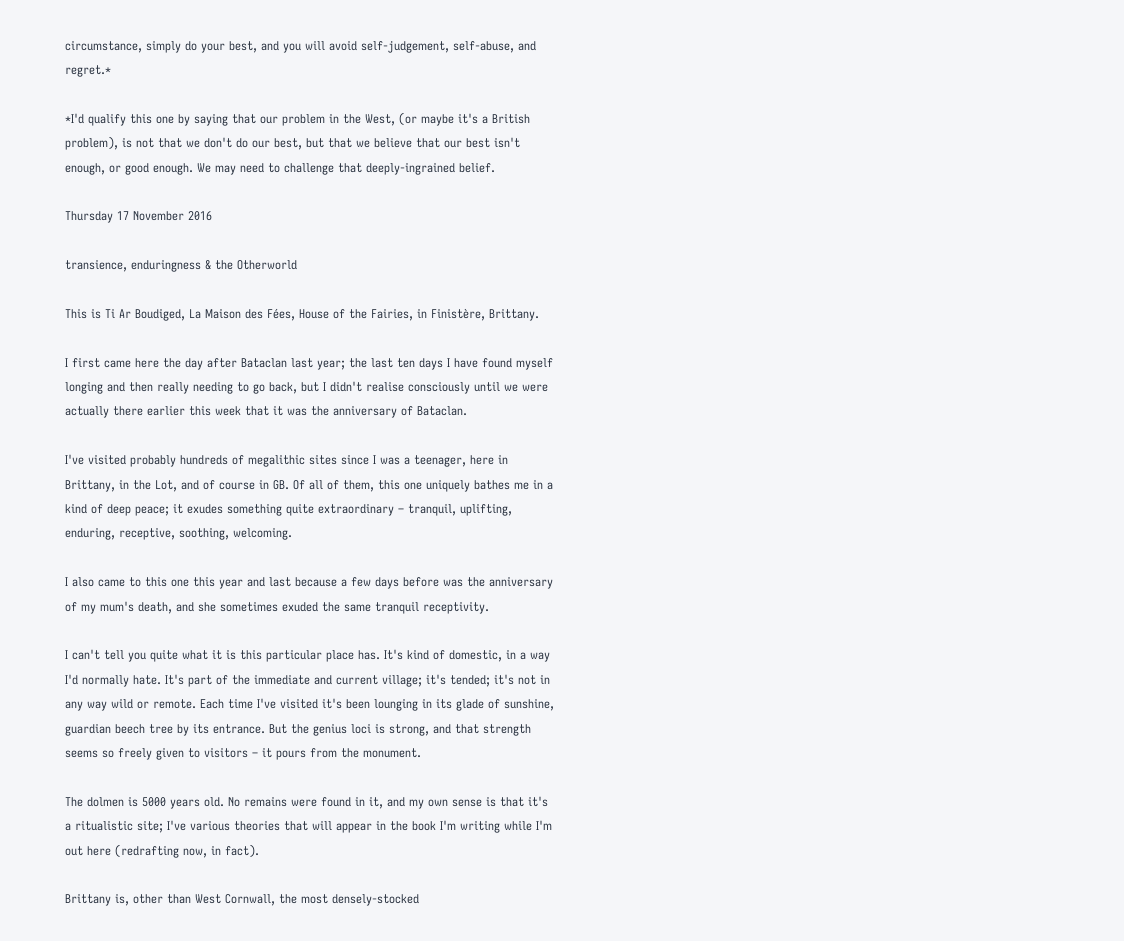circumstance, simply do your best, and you will avoid self-judgement, self-abuse, and regret.*

*I'd qualify this one by saying that our problem in the West, (or maybe it's a British problem), is not that we don't do our best, but that we believe that our best isn't enough, or good enough. We may need to challenge that deeply-ingrained belief.

Thursday 17 November 2016

transience, enduringness & the Otherworld

This is Ti Ar Boudiged, La Maison des Fées, House of the Fairies, in Finistère, Brittany.

I first came here the day after Bataclan last year; the last ten days I have found myself longing and then really needing to go back, but I didn't realise consciously until we were actually there earlier this week that it was the anniversary of Bataclan.

I've visited probably hundreds of megalithic sites since I was a teenager, here in Brittany, in the Lot, and of course in GB. Of all of them, this one uniquely bathes me in a kind of deep peace; it exudes something quite extraordinary – tranquil, uplifting, enduring, receptive, soothing, welcoming.

I also came to this one this year and last because a few days before was the anniversary of my mum's death, and she sometimes exuded the same tranquil receptivity.

I can't tell you quite what it is this particular place has. It's kind of domestic, in a way I'd normally hate. It's part of the immediate and current village; it's tended; it's not in any way wild or remote. Each time I've visited it's been lounging in its glade of sunshine, guardian beech tree by its entrance. But the genius loci is strong, and that strength seems so freely given to visitors – it pours from the monument.

The dolmen is 5000 years old. No remains were found in it, and my own sense is that it's a ritualistic site; I've various theories that will appear in the book I'm writing while I'm out here (redrafting now, in fact).

Brittany is, other than West Cornwall, the most densely-stocked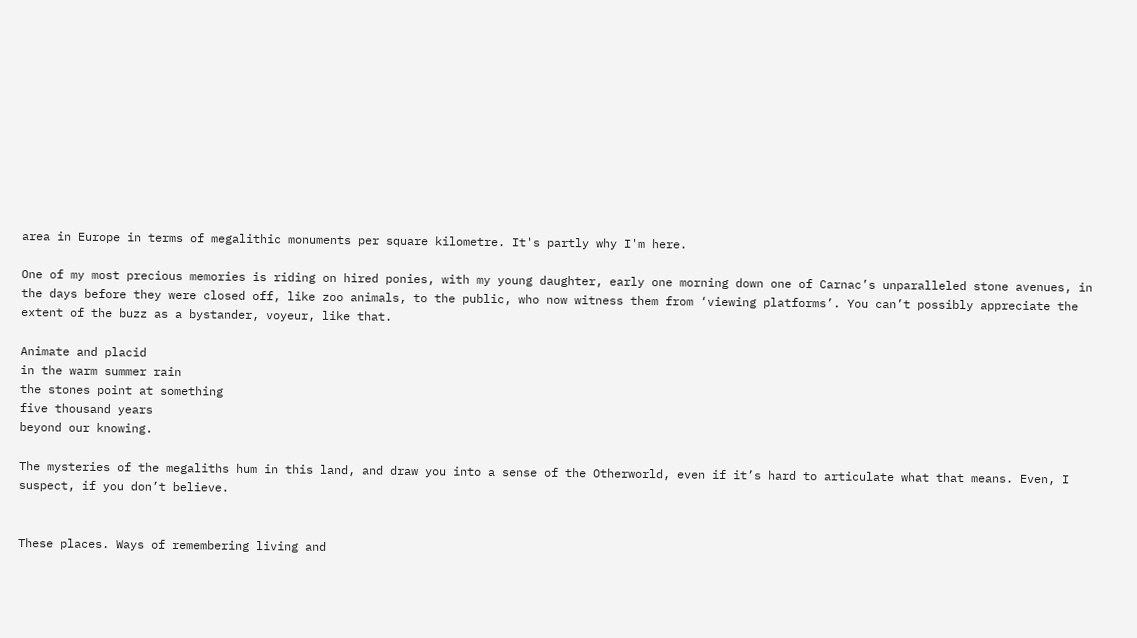area in Europe in terms of megalithic monuments per square kilometre. It's partly why I'm here.

One of my most precious memories is riding on hired ponies, with my young daughter, early one morning down one of Carnac’s unparalleled stone avenues, in the days before they were closed off, like zoo animals, to the public, who now witness them from ‘viewing platforms’. You can’t possibly appreciate the extent of the buzz as a bystander, voyeur, like that.

Animate and placid
in the warm summer rain
the stones point at something
five thousand years
beyond our knowing.

The mysteries of the megaliths hum in this land, and draw you into a sense of the Otherworld, even if it’s hard to articulate what that means. Even, I suspect, if you don’t believe.


These places. Ways of remembering living and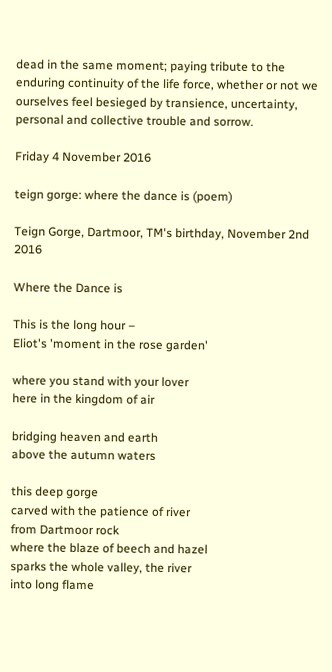dead in the same moment; paying tribute to the enduring continuity of the life force, whether or not we ourselves feel besieged by transience, uncertainty, personal and collective trouble and sorrow.

Friday 4 November 2016

teign gorge: where the dance is (poem)

Teign Gorge, Dartmoor, TM's birthday, November 2nd 2016

Where the Dance is

This is the long hour –
Eliot's 'moment in the rose garden'

where you stand with your lover
here in the kingdom of air

bridging heaven and earth
above the autumn waters

this deep gorge
carved with the patience of river
from Dartmoor rock
where the blaze of beech and hazel
sparks the whole valley, the river
into long flame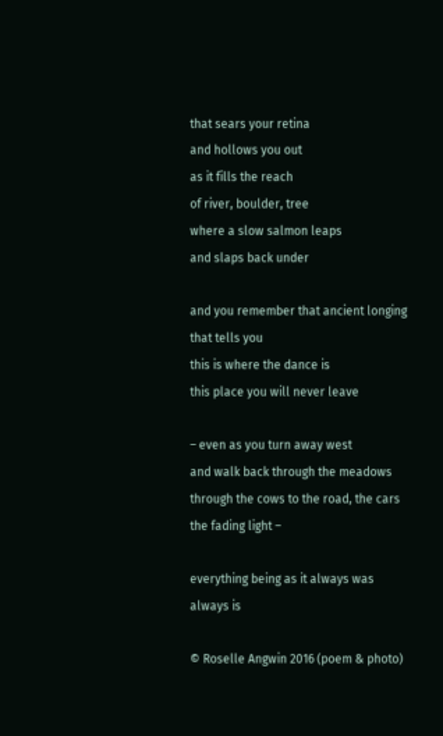that sears your retina
and hollows you out
as it fills the reach
of river, boulder, tree
where a slow salmon leaps
and slaps back under

and you remember that ancient longing
that tells you
this is where the dance is
this place you will never leave

– even as you turn away west
and walk back through the meadows
through the cows to the road, the cars
the fading light –

everything being as it always was
always is

© Roselle Angwin 2016 (poem & photo)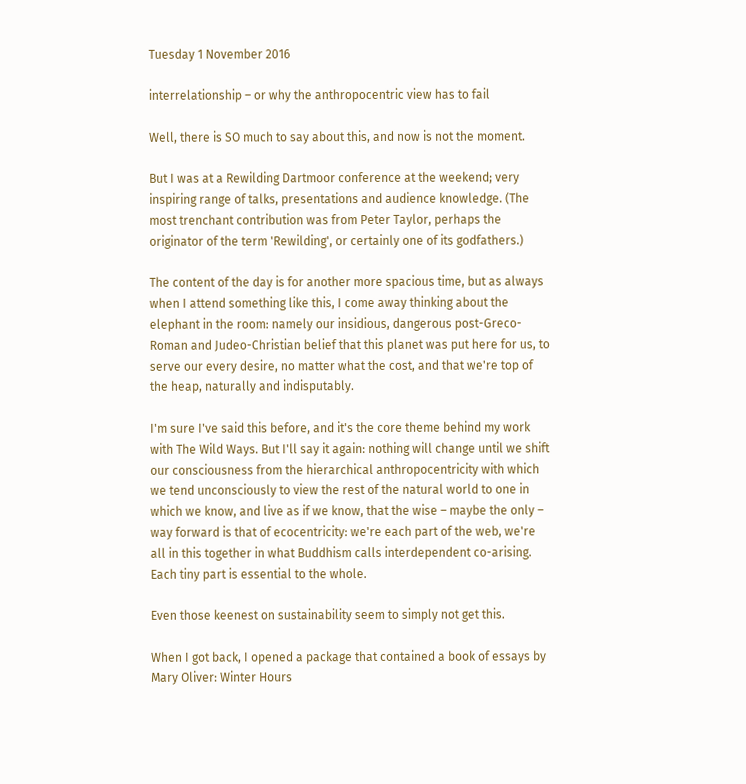Tuesday 1 November 2016

interrelationship – or why the anthropocentric view has to fail

Well, there is SO much to say about this, and now is not the moment.

But I was at a Rewilding Dartmoor conference at the weekend; very inspiring range of talks, presentations and audience knowledge. (The most trenchant contribution was from Peter Taylor, perhaps the originator of the term 'Rewilding', or certainly one of its godfathers.)

The content of the day is for another more spacious time, but as always when I attend something like this, I come away thinking about the elephant in the room: namely our insidious, dangerous post-Greco-Roman and Judeo-Christian belief that this planet was put here for us, to serve our every desire, no matter what the cost, and that we're top of the heap, naturally and indisputably.

I'm sure I've said this before, and it's the core theme behind my work with The Wild Ways. But I'll say it again: nothing will change until we shift our consciousness from the hierarchical anthropocentricity with which we tend unconsciously to view the rest of the natural world to one in which we know, and live as if we know, that the wise – maybe the only – way forward is that of ecocentricity: we're each part of the web, we're all in this together in what Buddhism calls interdependent co-arising. Each tiny part is essential to the whole.

Even those keenest on sustainability seem to simply not get this.

When I got back, I opened a package that contained a book of essays by Mary Oliver: Winter Hours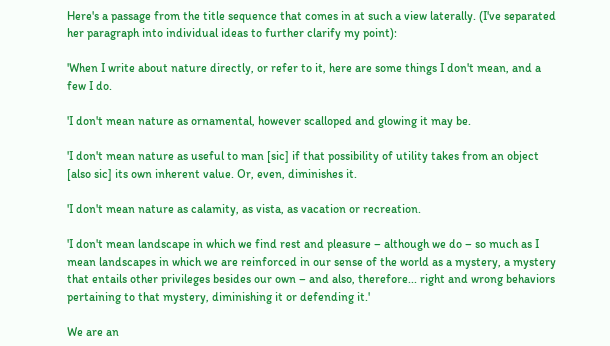Here's a passage from the title sequence that comes in at such a view laterally. (I've separated her paragraph into individual ideas to further clarify my point):

'When I write about nature directly, or refer to it, here are some things I don't mean, and a few I do.

'I don't mean nature as ornamental, however scalloped and glowing it may be.

'I don't mean nature as useful to man [sic] if that possibility of utility takes from an object [also sic] its own inherent value. Or, even, diminishes it.

'I don't mean nature as calamity, as vista, as vacation or recreation.

'I don't mean landscape in which we find rest and pleasure – although we do – so much as I mean landscapes in which we are reinforced in our sense of the world as a mystery, a mystery that entails other privileges besides our own – and also, therefore... right and wrong behaviors pertaining to that mystery, diminishing it or defending it.'

We are an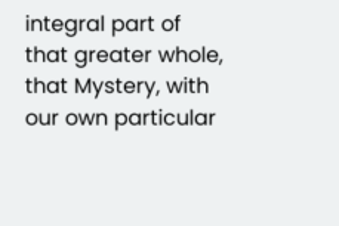integral part of that greater whole, that Mystery, with our own particular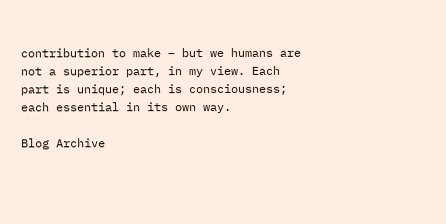contribution to make – but we humans are not a superior part, in my view. Each part is unique; each is consciousness; each essential in its own way.

Blog Archive